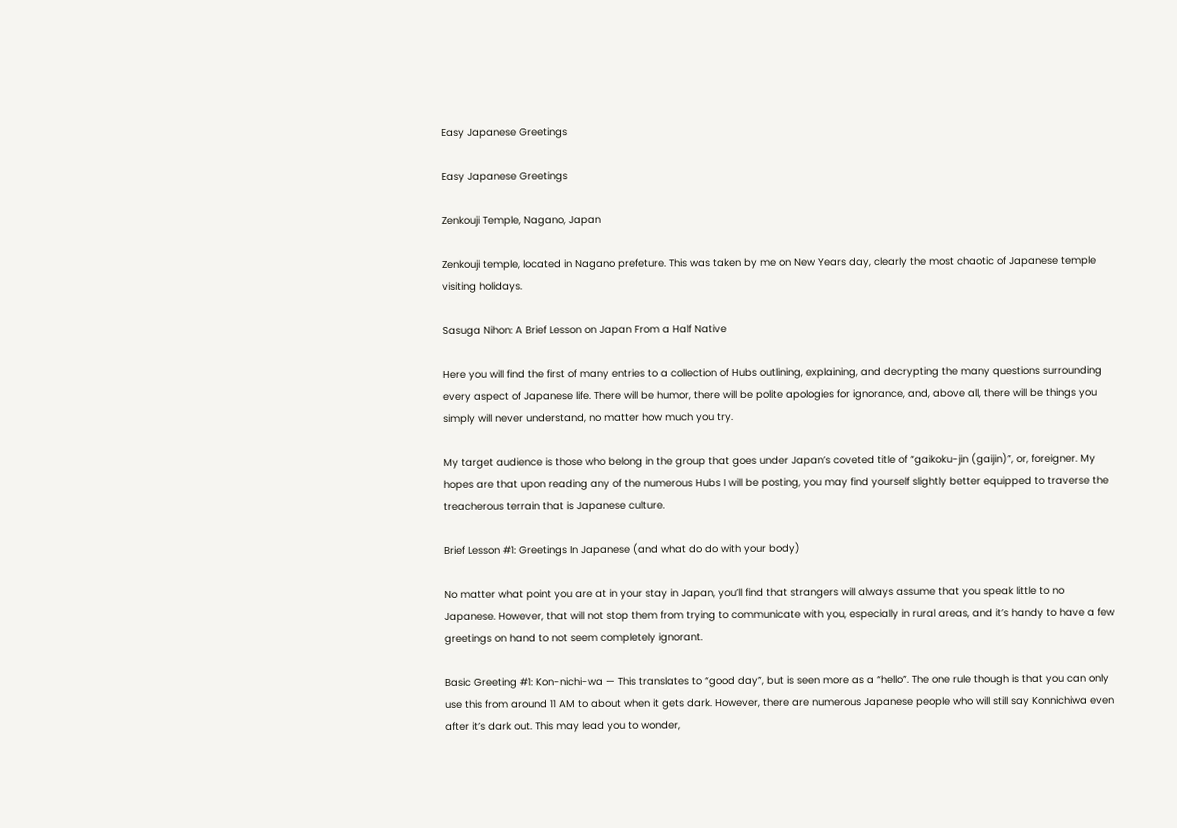Easy Japanese Greetings

Easy Japanese Greetings

Zenkouji Temple, Nagano, Japan

Zenkouji temple, located in Nagano prefeture. This was taken by me on New Years day, clearly the most chaotic of Japanese temple visiting holidays.

Sasuga Nihon: A Brief Lesson on Japan From a Half Native

Here you will find the first of many entries to a collection of Hubs outlining, explaining, and decrypting the many questions surrounding every aspect of Japanese life. There will be humor, there will be polite apologies for ignorance, and, above all, there will be things you simply will never understand, no matter how much you try.

My target audience is those who belong in the group that goes under Japan’s coveted title of “gaikoku-jin (gaijin)”, or, foreigner. My hopes are that upon reading any of the numerous Hubs I will be posting, you may find yourself slightly better equipped to traverse the treacherous terrain that is Japanese culture.

Brief Lesson #1: Greetings In Japanese (and what do do with your body)

No matter what point you are at in your stay in Japan, you’ll find that strangers will always assume that you speak little to no Japanese. However, that will not stop them from trying to communicate with you, especially in rural areas, and it’s handy to have a few greetings on hand to not seem completely ignorant.

Basic Greeting #1: Kon-nichi-wa — This translates to “good day”, but is seen more as a “hello”. The one rule though is that you can only use this from around 11 AM to about when it gets dark. However, there are numerous Japanese people who will still say Konnichiwa even after it’s dark out. This may lead you to wonder,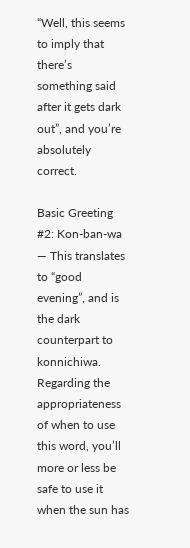“Well, this seems to imply that there’s something said after it gets dark out”, and you’re absolutely correct.

Basic Greeting #2: Kon-ban-wa — This translates to “good evening”, and is the dark counterpart to konnichiwa. Regarding the appropriateness of when to use this word, you’ll more or less be safe to use it when the sun has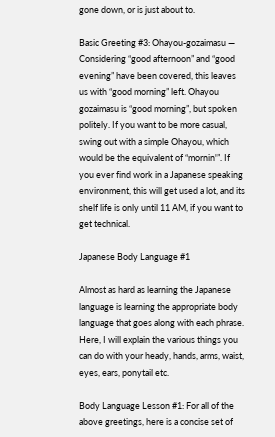gone down, or is just about to.

Basic Greeting #3: Ohayou-gozaimasu — Considering “good afternoon” and “good evening” have been covered, this leaves us with “good morning” left. Ohayou gozaimasu is “good morning”, but spoken politely. If you want to be more casual, swing out with a simple Ohayou, which would be the equivalent of “mornin'”. If you ever find work in a Japanese speaking environment, this will get used a lot, and its shelf life is only until 11 AM, if you want to get technical.

Japanese Body Language #1

Almost as hard as learning the Japanese language is learning the appropriate body language that goes along with each phrase.  Here, I will explain the various things you can do with your heady, hands, arms, waist, eyes, ears, ponytail etc.

Body Language Lesson #1: For all of the above greetings, here is a concise set of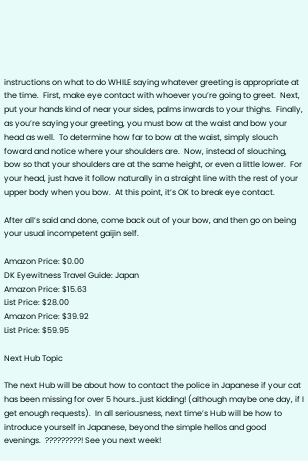instructions on what to do WHILE saying whatever greeting is appropriate at the time.  First, make eye contact with whoever you’re going to greet.  Next, put your hands kind of near your sides, palms inwards to your thighs.  Finally, as you’re saying your greeting, you must bow at the waist and bow your head as well.  To determine how far to bow at the waist, simply slouch foward and notice where your shoulders are.  Now, instead of slouching, bow so that your shoulders are at the same height, or even a little lower.  For your head, just have it follow naturally in a straight line with the rest of your upper body when you bow.  At this point, it’s OK to break eye contact.

After all’s said and done, come back out of your bow, and then go on being your usual incompetent gaijin self.

Amazon Price: $0.00
DK Eyewitness Travel Guide: Japan
Amazon Price: $15.63
List Price: $28.00
Amazon Price: $39.92
List Price: $59.95

Next Hub Topic

The next Hub will be about how to contact the police in Japanese if your cat has been missing for over 5 hours…just kidding! (although maybe one day, if I get enough requests).  In all seriousness, next time’s Hub will be how to introduce yourself in Japanese, beyond the simple hellos and good evenings.  ?????????! See you next week!